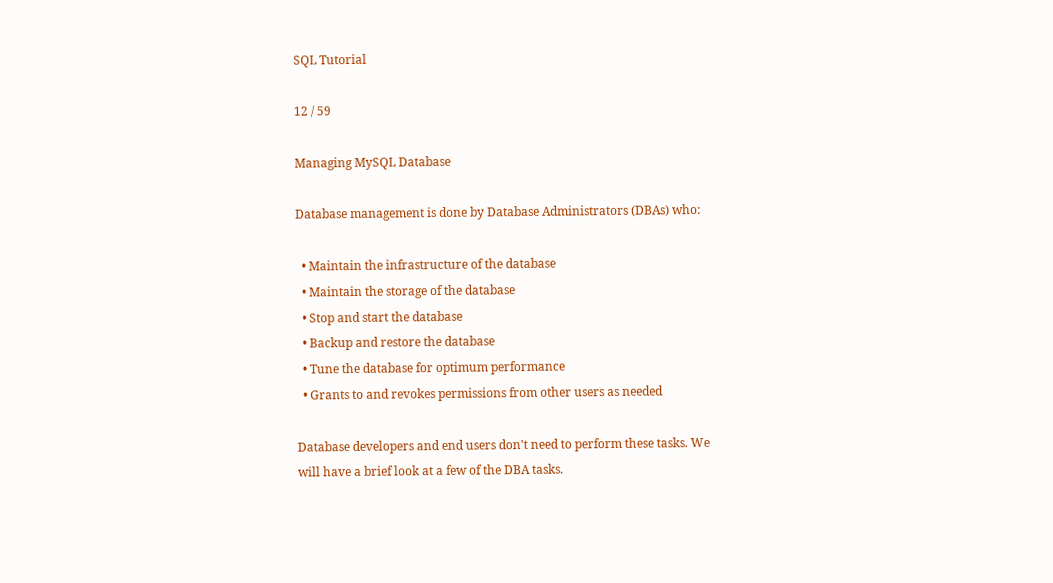SQL Tutorial

12 / 59

Managing MySQL Database

Database management is done by Database Administrators (DBAs) who:

  • Maintain the infrastructure of the database
  • Maintain the storage of the database
  • Stop and start the database
  • Backup and restore the database
  • Tune the database for optimum performance
  • Grants to and revokes permissions from other users as needed

Database developers and end users don't need to perform these tasks. We will have a brief look at a few of the DBA tasks.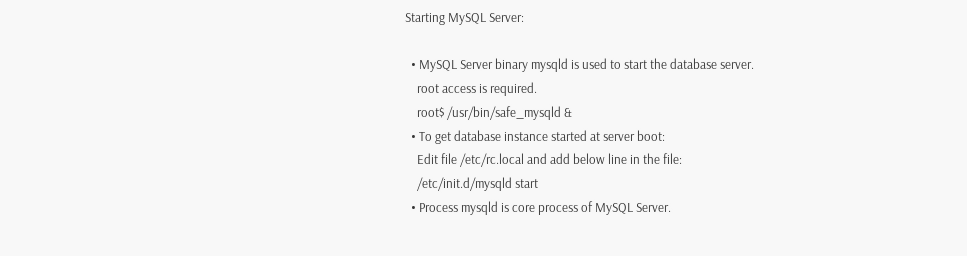Starting MySQL Server:

  • MySQL Server binary mysqld is used to start the database server.
    root access is required.
    root$ /usr/bin/safe_mysqld &
  • To get database instance started at server boot:
    Edit file /etc/rc.local and add below line in the file:
    /etc/init.d/mysqld start
  • Process mysqld is core process of MySQL Server.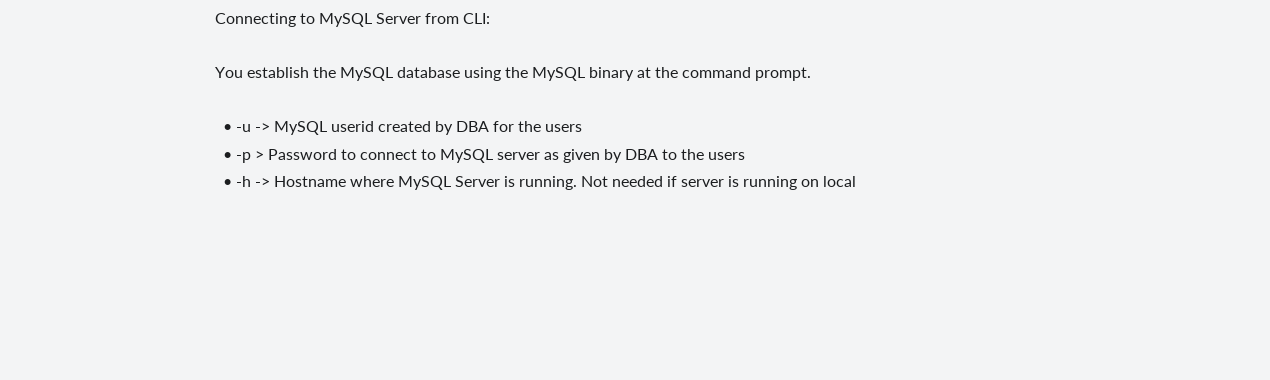Connecting to MySQL Server from CLI:

You establish the MySQL database using the MySQL binary at the command prompt.

  • -u -> MySQL userid created by DBA for the users
  • -p > Password to connect to MySQL server as given by DBA to the users
  • -h -> Hostname where MySQL Server is running. Not needed if server is running on local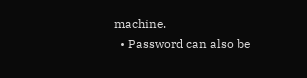machine.
  • Password can also be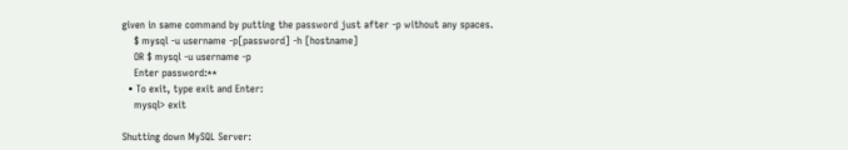given in same command by putting the password just after -p without any spaces.
    $ mysql -u username -p[password] -h [hostname]
    OR $ mysql -u username -p
    Enter password:**
  • To exit, type exit and Enter:
    mysql> exit

Shutting down MySQL Server: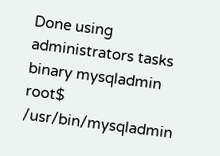Done using administrators tasks binary mysqladmin
root$ /usr/bin/mysqladmin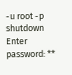-u root -p shutdown
Enter password: **